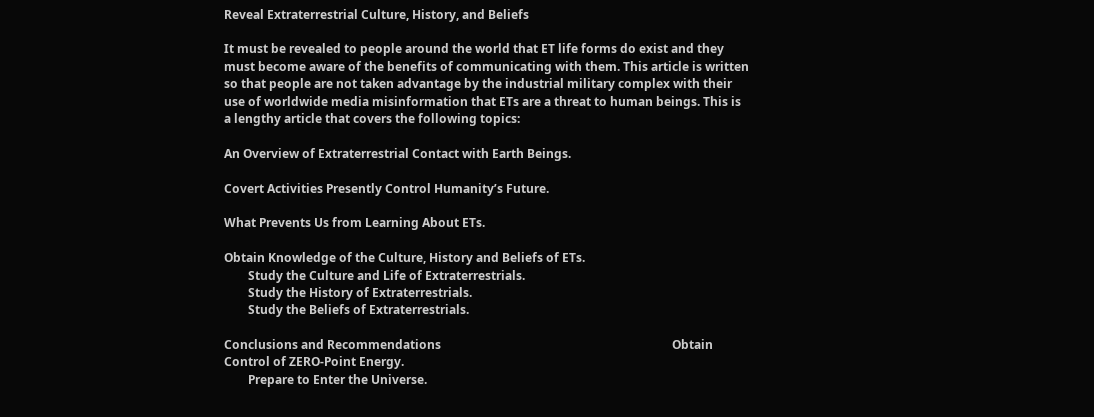Reveal Extraterrestrial Culture, History, and Beliefs

It must be revealed to people around the world that ET life forms do exist and they must become aware of the benefits of communicating with them. This article is written so that people are not taken advantage by the industrial military complex with their use of worldwide media misinformation that ETs are a threat to human beings. This is a lengthy article that covers the following topics:

An Overview of Extraterrestrial Contact with Earth Beings.

Covert Activities Presently Control Humanity’s Future.

What Prevents Us from Learning About ETs.

Obtain Knowledge of the Culture, History and Beliefs of ETs.
        Study the Culture and Life of Extraterrestrials.
        Study the History of Extraterrestrials.
        Study the Beliefs of Extraterrestrials.

Conclusions and Recommendations                                                                             Obtain Control of ZERO-Point Energy.
        Prepare to Enter the Universe.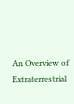An Overview of Extraterrestrial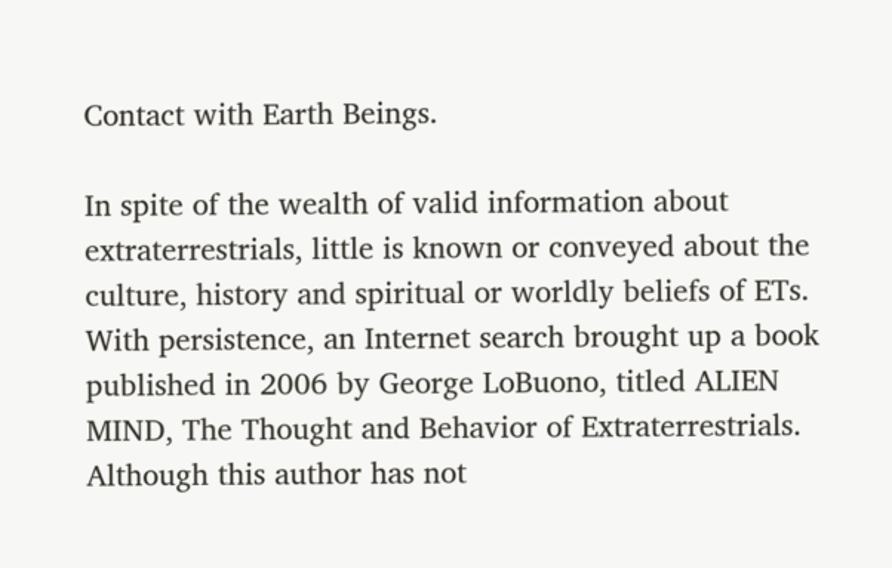Contact with Earth Beings.

In spite of the wealth of valid information about extraterrestrials, little is known or conveyed about the culture, history and spiritual or worldly beliefs of ETs. With persistence, an Internet search brought up a book published in 2006 by George LoBuono, titled ALIEN MIND, The Thought and Behavior of Extraterrestrials. Although this author has not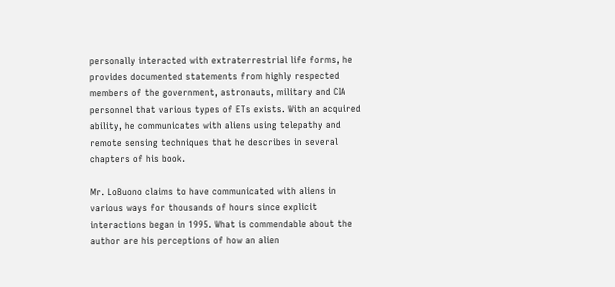personally interacted with extraterrestrial life forms, he provides documented statements from highly respected members of the government, astronauts, military and CIA personnel that various types of ETs exists. With an acquired ability, he communicates with aliens using telepathy and remote sensing techniques that he describes in several chapters of his book.

Mr. LoBuono claims to have communicated with aliens in various ways for thousands of hours since explicit interactions began in 1995. What is commendable about the author are his perceptions of how an alien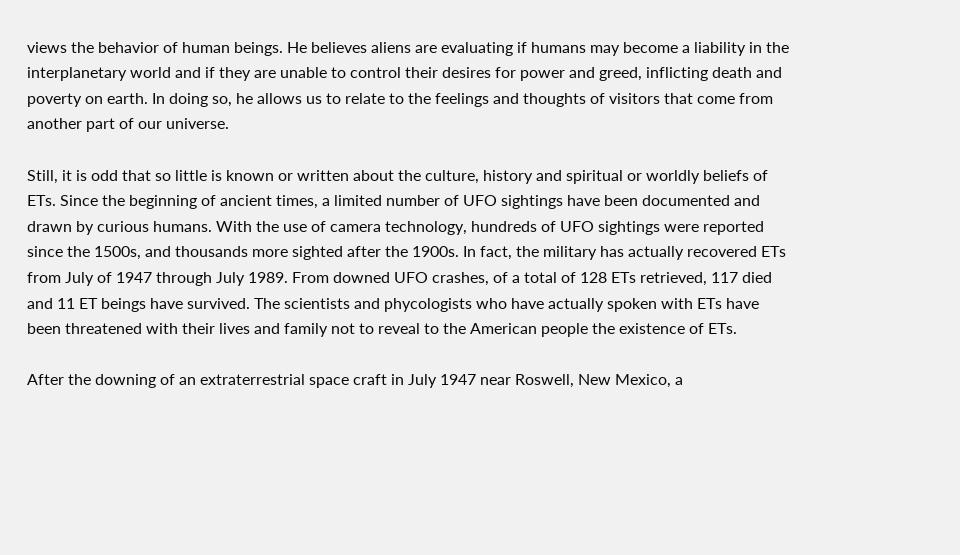views the behavior of human beings. He believes aliens are evaluating if humans may become a liability in the interplanetary world and if they are unable to control their desires for power and greed, inflicting death and poverty on earth. In doing so, he allows us to relate to the feelings and thoughts of visitors that come from another part of our universe.

Still, it is odd that so little is known or written about the culture, history and spiritual or worldly beliefs of ETs. Since the beginning of ancient times, a limited number of UFO sightings have been documented and drawn by curious humans. With the use of camera technology, hundreds of UFO sightings were reported since the 1500s, and thousands more sighted after the 1900s. In fact, the military has actually recovered ETs from July of 1947 through July 1989. From downed UFO crashes, of a total of 128 ETs retrieved, 117 died and 11 ET beings have survived. The scientists and phycologists who have actually spoken with ETs have been threatened with their lives and family not to reveal to the American people the existence of ETs.

After the downing of an extraterrestrial space craft in July 1947 near Roswell, New Mexico, a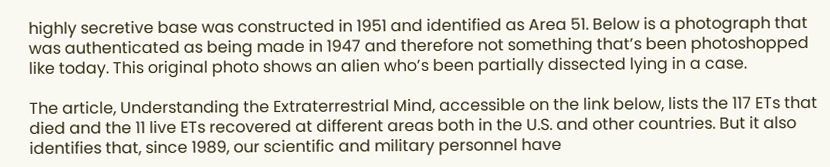highly secretive base was constructed in 1951 and identified as Area 51. Below is a photograph that was authenticated as being made in 1947 and therefore not something that’s been photoshopped like today. This original photo shows an alien who’s been partially dissected lying in a case.

The article, Understanding the Extraterrestrial Mind, accessible on the link below, lists the 117 ETs that died and the 11 live ETs recovered at different areas both in the U.S. and other countries. But it also identifies that, since 1989, our scientific and military personnel have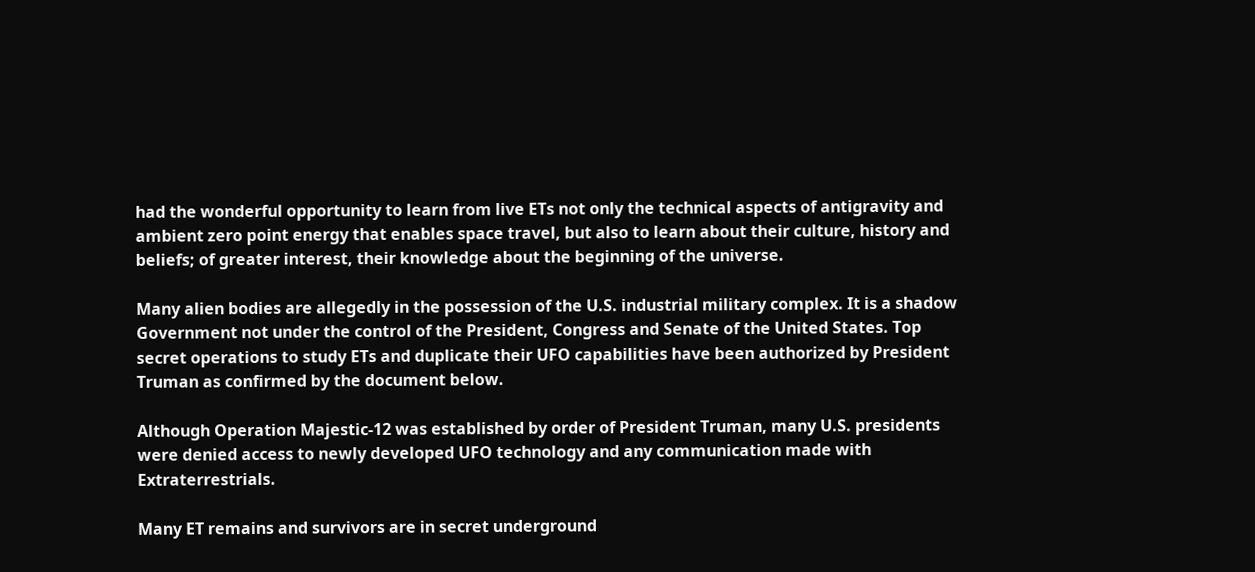had the wonderful opportunity to learn from live ETs not only the technical aspects of antigravity and ambient zero point energy that enables space travel, but also to learn about their culture, history and beliefs; of greater interest, their knowledge about the beginning of the universe.

Many alien bodies are allegedly in the possession of the U.S. industrial military complex. It is a shadow Government not under the control of the President, Congress and Senate of the United States. Top secret operations to study ETs and duplicate their UFO capabilities have been authorized by President Truman as confirmed by the document below.

Although Operation Majestic-12 was established by order of President Truman, many U.S. presidents were denied access to newly developed UFO technology and any communication made with Extraterrestrials.

Many ET remains and survivors are in secret underground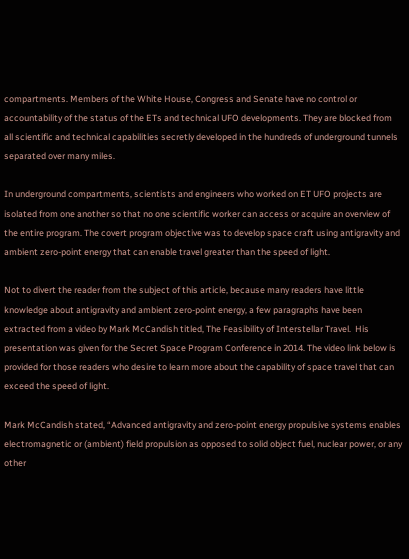compartments. Members of the White House, Congress and Senate have no control or accountability of the status of the ETs and technical UFO developments. They are blocked from all scientific and technical capabilities secretly developed in the hundreds of underground tunnels separated over many miles.

In underground compartments, scientists and engineers who worked on ET UFO projects are isolated from one another so that no one scientific worker can access or acquire an overview of the entire program. The covert program objective was to develop space craft using antigravity and ambient zero-point energy that can enable travel greater than the speed of light.

Not to divert the reader from the subject of this article, because many readers have little knowledge about antigravity and ambient zero-point energy, a few paragraphs have been extracted from a video by Mark McCandish titled, The Feasibility of Interstellar Travel.  His presentation was given for the Secret Space Program Conference in 2014. The video link below is provided for those readers who desire to learn more about the capability of space travel that can exceed the speed of light.

Mark McCandish stated, “Advanced antigravity and zero-point energy propulsive systems enables electromagnetic or (ambient) field propulsion as opposed to solid object fuel, nuclear power, or any other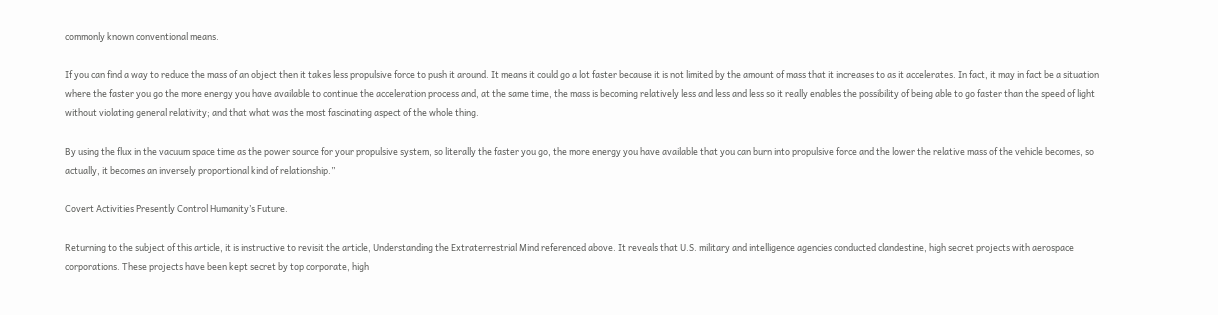commonly known conventional means.

If you can find a way to reduce the mass of an object then it takes less propulsive force to push it around. It means it could go a lot faster because it is not limited by the amount of mass that it increases to as it accelerates. In fact, it may in fact be a situation where the faster you go the more energy you have available to continue the acceleration process and, at the same time, the mass is becoming relatively less and less and less so it really enables the possibility of being able to go faster than the speed of light without violating general relativity; and that what was the most fascinating aspect of the whole thing.

By using the flux in the vacuum space time as the power source for your propulsive system, so literally the faster you go, the more energy you have available that you can burn into propulsive force and the lower the relative mass of the vehicle becomes, so actually, it becomes an inversely proportional kind of relationship.”

Covert Activities Presently Control Humanity’s Future.

Returning to the subject of this article, it is instructive to revisit the article, Understanding the Extraterrestrial Mind referenced above. It reveals that U.S. military and intelligence agencies conducted clandestine, high secret projects with aerospace corporations. These projects have been kept secret by top corporate, high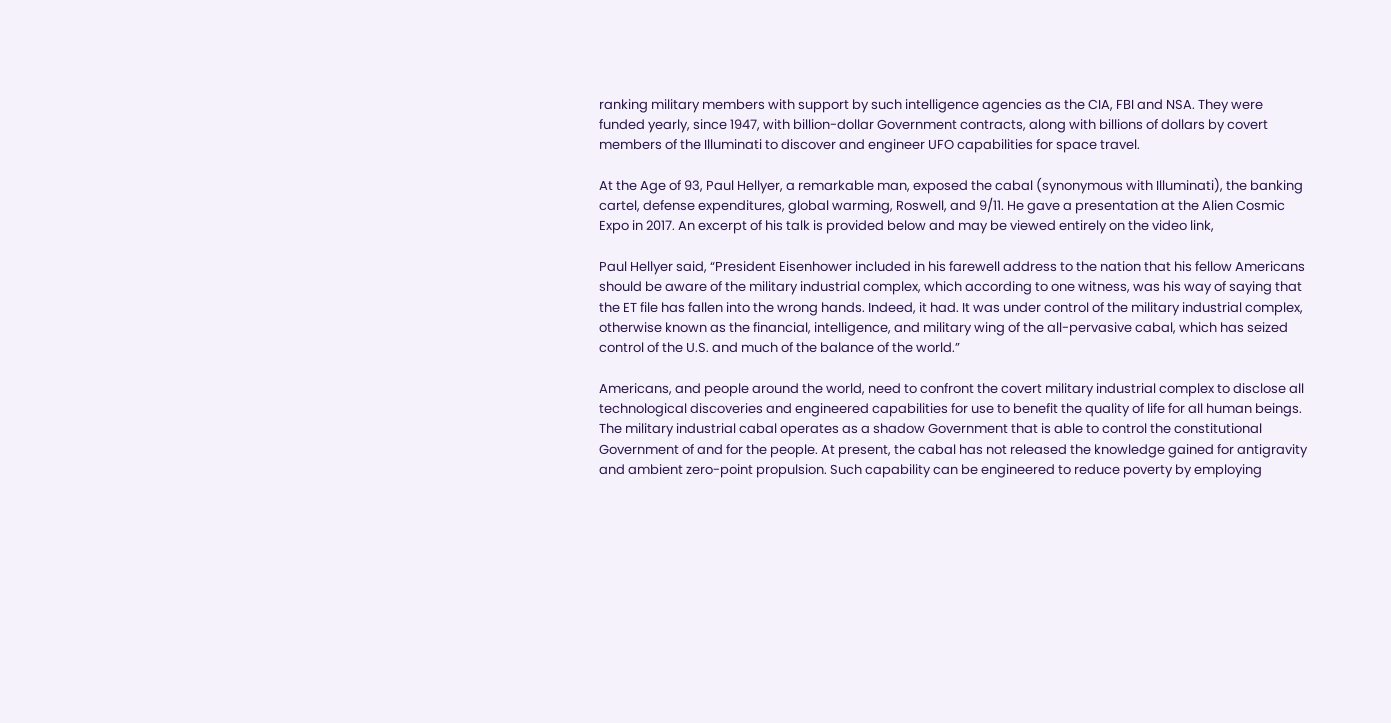ranking military members with support by such intelligence agencies as the CIA, FBI and NSA. They were funded yearly, since 1947, with billion-dollar Government contracts, along with billions of dollars by covert members of the Illuminati to discover and engineer UFO capabilities for space travel.

At the Age of 93, Paul Hellyer, a remarkable man, exposed the cabal (synonymous with Illuminati), the banking cartel, defense expenditures, global warming, Roswell, and 9/11. He gave a presentation at the Alien Cosmic Expo in 2017. An excerpt of his talk is provided below and may be viewed entirely on the video link,

Paul Hellyer said, “President Eisenhower included in his farewell address to the nation that his fellow Americans should be aware of the military industrial complex, which according to one witness, was his way of saying that the ET file has fallen into the wrong hands. Indeed, it had. It was under control of the military industrial complex, otherwise known as the financial, intelligence, and military wing of the all-pervasive cabal, which has seized control of the U.S. and much of the balance of the world.”

Americans, and people around the world, need to confront the covert military industrial complex to disclose all technological discoveries and engineered capabilities for use to benefit the quality of life for all human beings. The military industrial cabal operates as a shadow Government that is able to control the constitutional Government of and for the people. At present, the cabal has not released the knowledge gained for antigravity and ambient zero-point propulsion. Such capability can be engineered to reduce poverty by employing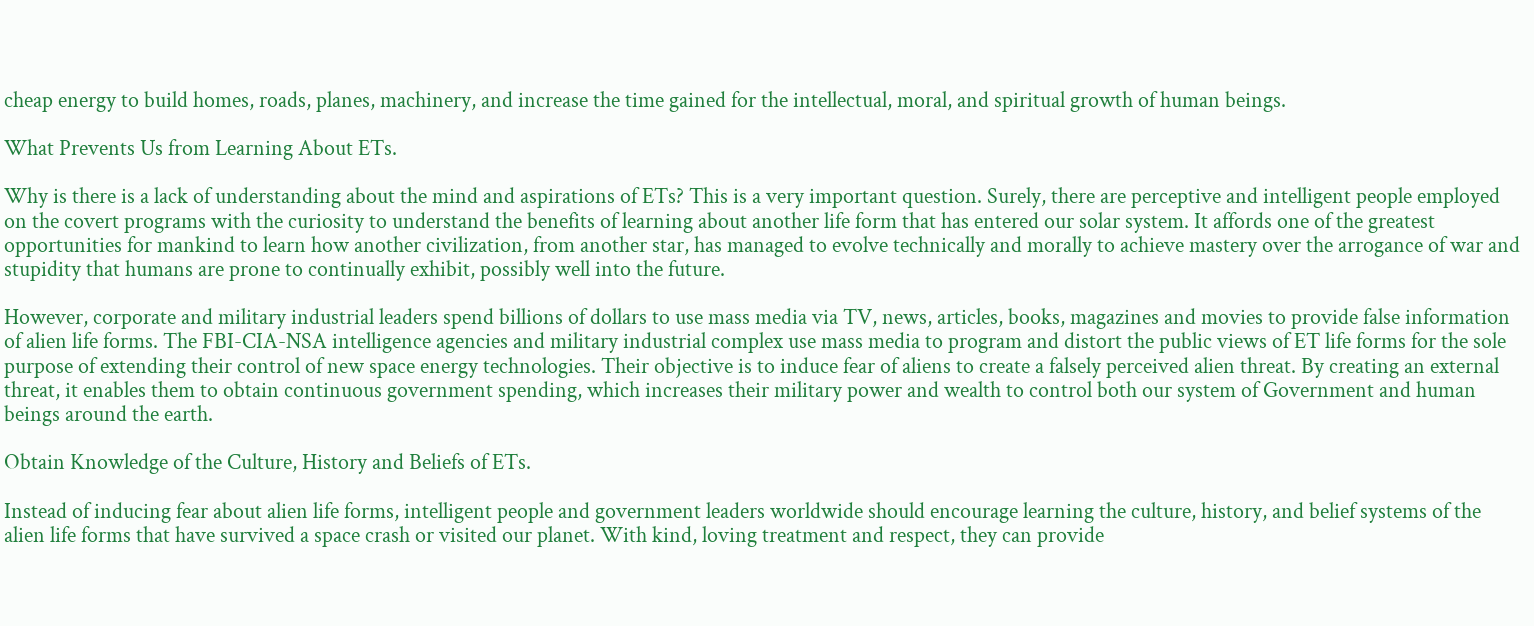cheap energy to build homes, roads, planes, machinery, and increase the time gained for the intellectual, moral, and spiritual growth of human beings.

What Prevents Us from Learning About ETs.

Why is there is a lack of understanding about the mind and aspirations of ETs? This is a very important question. Surely, there are perceptive and intelligent people employed on the covert programs with the curiosity to understand the benefits of learning about another life form that has entered our solar system. It affords one of the greatest opportunities for mankind to learn how another civilization, from another star, has managed to evolve technically and morally to achieve mastery over the arrogance of war and stupidity that humans are prone to continually exhibit, possibly well into the future.

However, corporate and military industrial leaders spend billions of dollars to use mass media via TV, news, articles, books, magazines and movies to provide false information of alien life forms. The FBI-CIA-NSA intelligence agencies and military industrial complex use mass media to program and distort the public views of ET life forms for the sole purpose of extending their control of new space energy technologies. Their objective is to induce fear of aliens to create a falsely perceived alien threat. By creating an external threat, it enables them to obtain continuous government spending, which increases their military power and wealth to control both our system of Government and human beings around the earth.

Obtain Knowledge of the Culture, History and Beliefs of ETs.

Instead of inducing fear about alien life forms, intelligent people and government leaders worldwide should encourage learning the culture, history, and belief systems of the alien life forms that have survived a space crash or visited our planet. With kind, loving treatment and respect, they can provide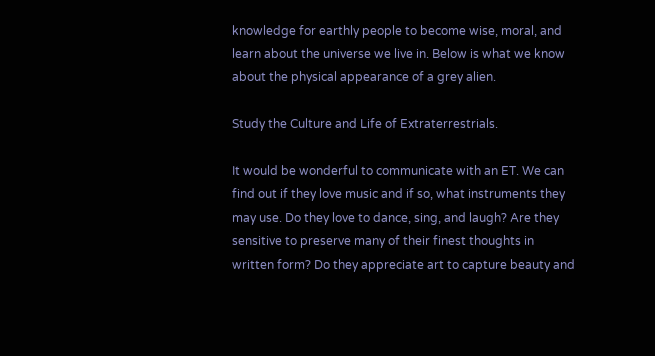knowledge for earthly people to become wise, moral, and learn about the universe we live in. Below is what we know about the physical appearance of a grey alien.

Study the Culture and Life of Extraterrestrials.

It would be wonderful to communicate with an ET. We can find out if they love music and if so, what instruments they may use. Do they love to dance, sing, and laugh? Are they sensitive to preserve many of their finest thoughts in written form? Do they appreciate art to capture beauty and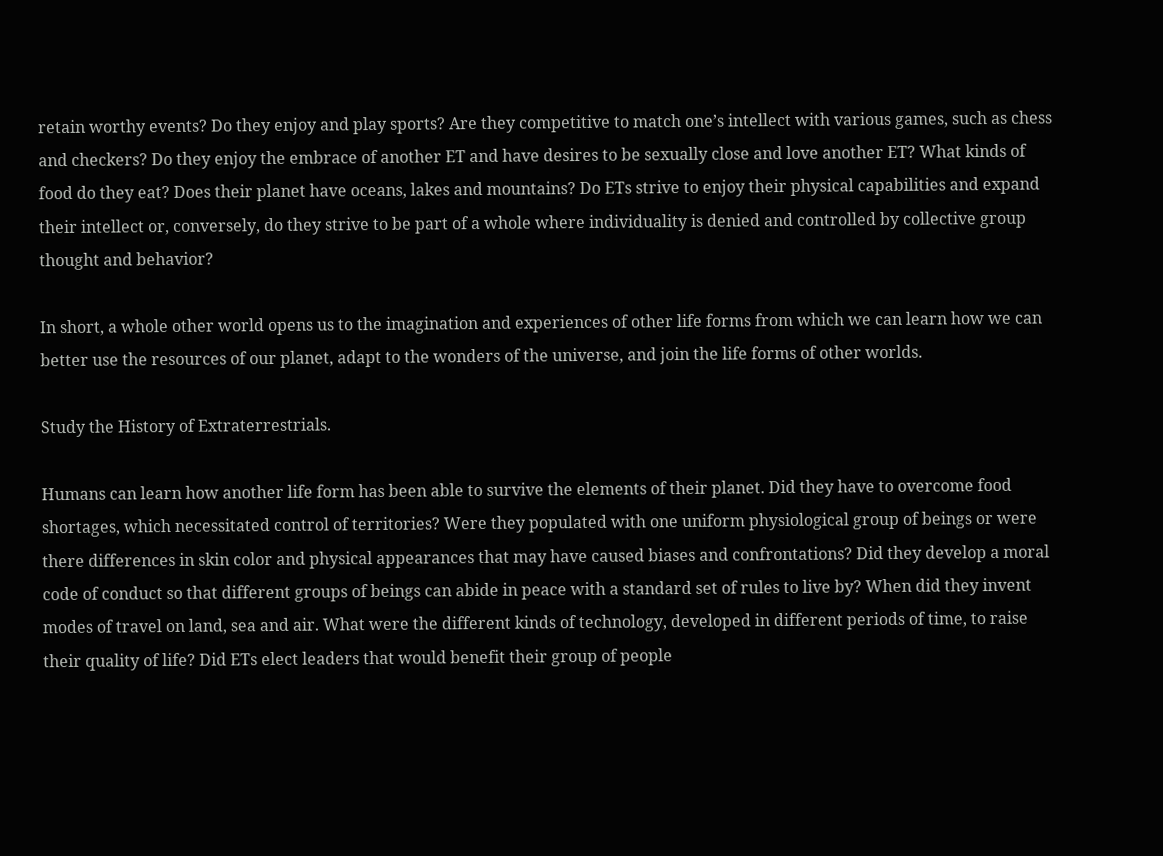retain worthy events? Do they enjoy and play sports? Are they competitive to match one’s intellect with various games, such as chess and checkers? Do they enjoy the embrace of another ET and have desires to be sexually close and love another ET? What kinds of food do they eat? Does their planet have oceans, lakes and mountains? Do ETs strive to enjoy their physical capabilities and expand their intellect or, conversely, do they strive to be part of a whole where individuality is denied and controlled by collective group thought and behavior?

In short, a whole other world opens us to the imagination and experiences of other life forms from which we can learn how we can better use the resources of our planet, adapt to the wonders of the universe, and join the life forms of other worlds.

Study the History of Extraterrestrials.

Humans can learn how another life form has been able to survive the elements of their planet. Did they have to overcome food shortages, which necessitated control of territories? Were they populated with one uniform physiological group of beings or were there differences in skin color and physical appearances that may have caused biases and confrontations? Did they develop a moral code of conduct so that different groups of beings can abide in peace with a standard set of rules to live by? When did they invent modes of travel on land, sea and air. What were the different kinds of technology, developed in different periods of time, to raise their quality of life? Did ETs elect leaders that would benefit their group of people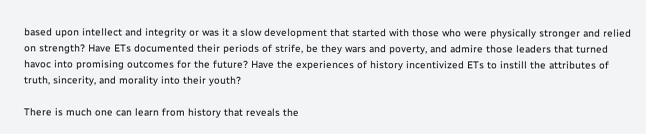based upon intellect and integrity or was it a slow development that started with those who were physically stronger and relied on strength? Have ETs documented their periods of strife, be they wars and poverty, and admire those leaders that turned havoc into promising outcomes for the future? Have the experiences of history incentivized ETs to instill the attributes of truth, sincerity, and morality into their youth?

There is much one can learn from history that reveals the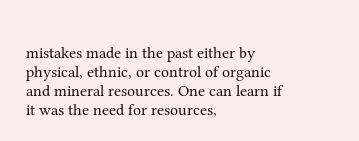mistakes made in the past either by physical, ethnic, or control of organic and mineral resources. One can learn if it was the need for resources,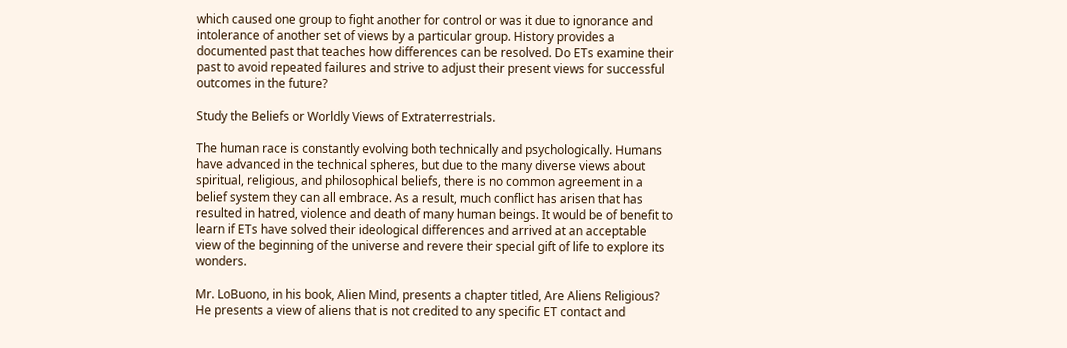which caused one group to fight another for control or was it due to ignorance and intolerance of another set of views by a particular group. History provides a documented past that teaches how differences can be resolved. Do ETs examine their past to avoid repeated failures and strive to adjust their present views for successful outcomes in the future?

Study the Beliefs or Worldly Views of Extraterrestrials.

The human race is constantly evolving both technically and psychologically. Humans have advanced in the technical spheres, but due to the many diverse views about spiritual, religious, and philosophical beliefs, there is no common agreement in a belief system they can all embrace. As a result, much conflict has arisen that has resulted in hatred, violence and death of many human beings. It would be of benefit to learn if ETs have solved their ideological differences and arrived at an acceptable view of the beginning of the universe and revere their special gift of life to explore its wonders.

Mr. LoBuono, in his book, Alien Mind, presents a chapter titled, Are Aliens Religious?  He presents a view of aliens that is not credited to any specific ET contact and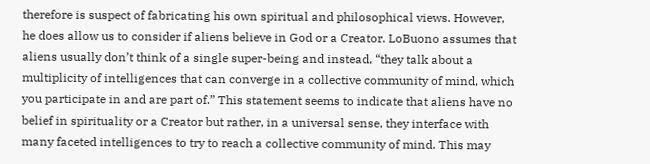therefore is suspect of fabricating his own spiritual and philosophical views. However, he does allow us to consider if aliens believe in God or a Creator. LoBuono assumes that aliens usually don’t think of a single super-being and instead, “they talk about a multiplicity of intelligences that can converge in a collective community of mind, which you participate in and are part of.” This statement seems to indicate that aliens have no belief in spirituality or a Creator but rather, in a universal sense, they interface with many faceted intelligences to try to reach a collective community of mind. This may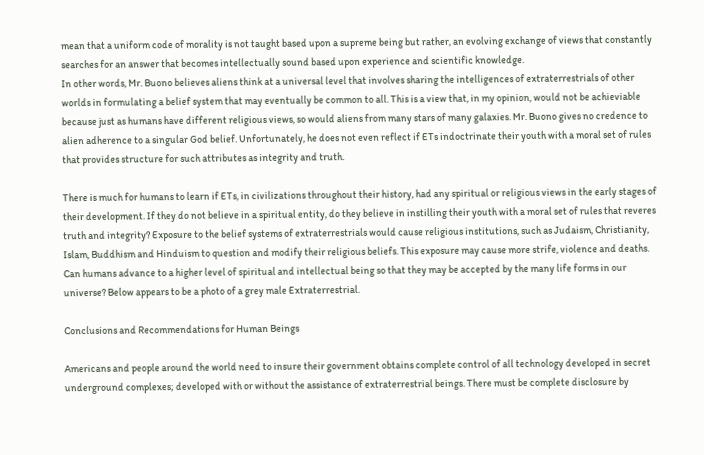mean that a uniform code of morality is not taught based upon a supreme being but rather, an evolving exchange of views that constantly searches for an answer that becomes intellectually sound based upon experience and scientific knowledge.
In other words, Mr. Buono believes aliens think at a universal level that involves sharing the intelligences of extraterrestrials of other worlds in formulating a belief system that may eventually be common to all. This is a view that, in my opinion, would not be achieviable because just as humans have different religious views, so would aliens from many stars of many galaxies. Mr. Buono gives no credence to alien adherence to a singular God belief. Unfortunately, he does not even reflect if ETs indoctrinate their youth with a moral set of rules that provides structure for such attributes as integrity and truth.

There is much for humans to learn if ETs, in civilizations throughout their history, had any spiritual or religious views in the early stages of their development. If they do not believe in a spiritual entity, do they believe in instilling their youth with a moral set of rules that reveres truth and integrity? Exposure to the belief systems of extraterrestrials would cause religious institutions, such as Judaism, Christianity, Islam, Buddhism and Hinduism to question and modify their religious beliefs. This exposure may cause more strife, violence and deaths. Can humans advance to a higher level of spiritual and intellectual being so that they may be accepted by the many life forms in our universe? Below appears to be a photo of a grey male Extraterrestrial.

Conclusions and Recommendations for Human Beings

Americans and people around the world need to insure their government obtains complete control of all technology developed in secret underground complexes; developed with or without the assistance of extraterrestrial beings. There must be complete disclosure by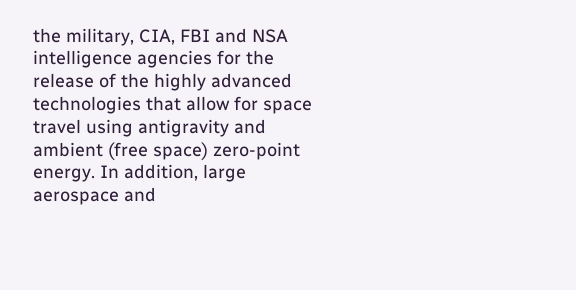the military, CIA, FBI and NSA intelligence agencies for the release of the highly advanced technologies that allow for space travel using antigravity and ambient (free space) zero-point energy. In addition, large aerospace and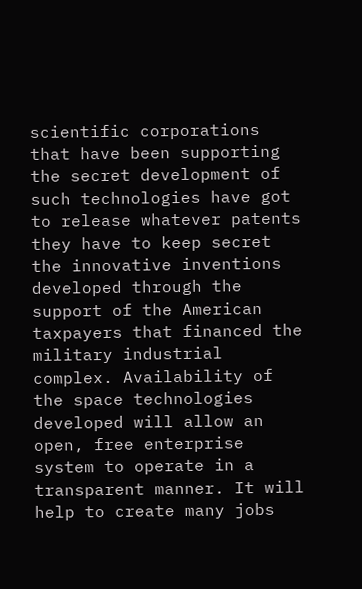scientific corporations that have been supporting the secret development of such technologies have got to release whatever patents they have to keep secret the innovative inventions developed through the support of the American taxpayers that financed the military industrial complex. Availability of the space technologies developed will allow an open, free enterprise system to operate in a transparent manner. It will help to create many jobs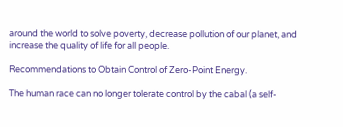around the world to solve poverty, decrease pollution of our planet, and increase the quality of life for all people.

Recommendations to Obtain Control of Zero-Point Energy.

The human race can no longer tolerate control by the cabal (a self-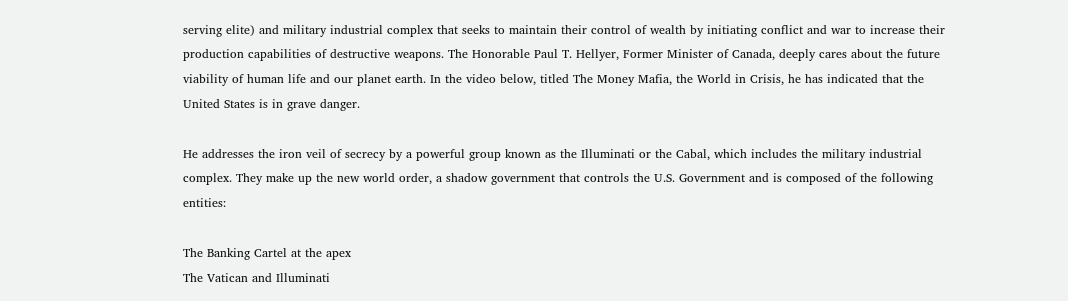serving elite) and military industrial complex that seeks to maintain their control of wealth by initiating conflict and war to increase their production capabilities of destructive weapons. The Honorable Paul T. Hellyer, Former Minister of Canada, deeply cares about the future viability of human life and our planet earth. In the video below, titled The Money Mafia, the World in Crisis, he has indicated that the United States is in grave danger.

He addresses the iron veil of secrecy by a powerful group known as the Illuminati or the Cabal, which includes the military industrial complex. They make up the new world order, a shadow government that controls the U.S. Government and is composed of the following entities:

The Banking Cartel at the apex
The Vatican and Illuminati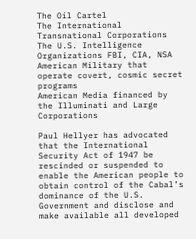The Oil Cartel
The International Transnational Corporations
The U.S. Intelligence Organizations FBI, CIA, NSA
American Military that operate covert, cosmic secret programs
American Media financed by the Illuminati and Large Corporations

Paul Hellyer has advocated that the International Security Act of 1947 be rescinded or suspended to enable the American people to obtain control of the Cabal’s dominance of the U.S. Government and disclose and make available all developed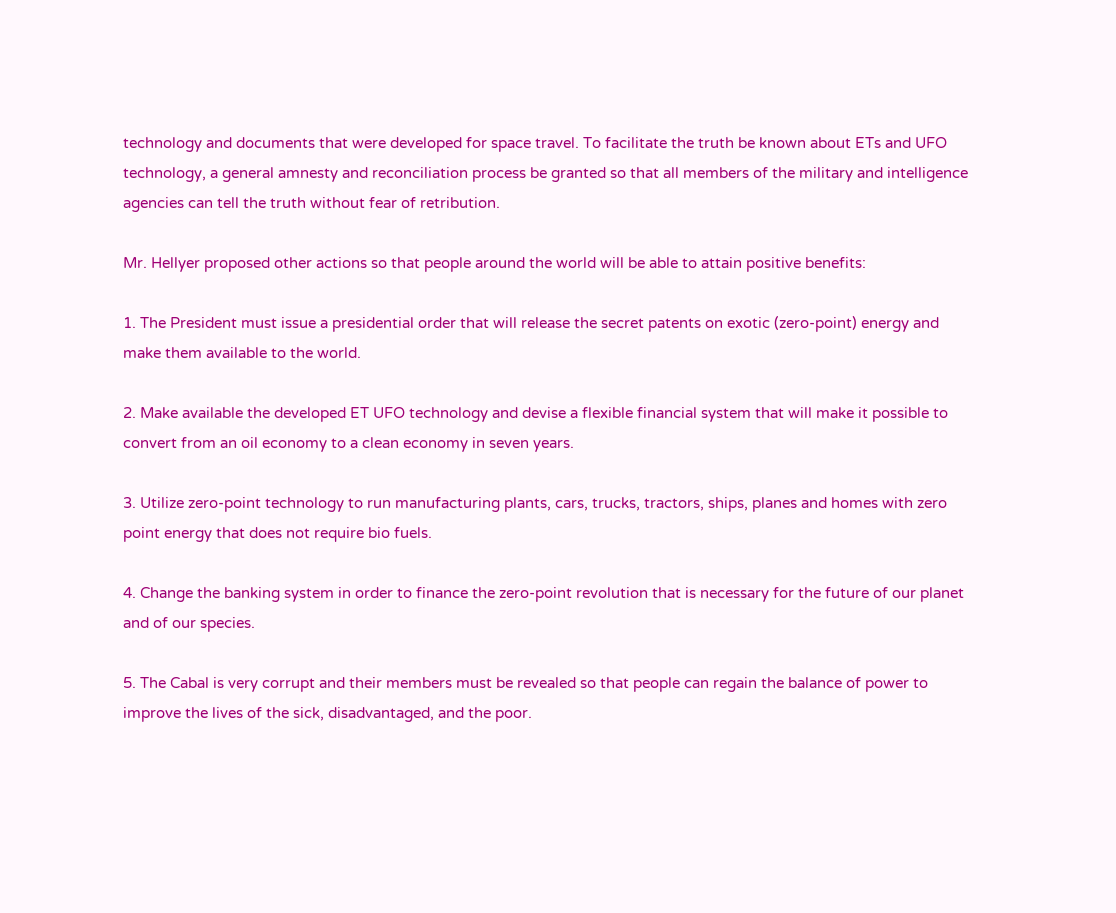technology and documents that were developed for space travel. To facilitate the truth be known about ETs and UFO technology, a general amnesty and reconciliation process be granted so that all members of the military and intelligence agencies can tell the truth without fear of retribution.

Mr. Hellyer proposed other actions so that people around the world will be able to attain positive benefits:

1. The President must issue a presidential order that will release the secret patents on exotic (zero-point) energy and make them available to the world.

2. Make available the developed ET UFO technology and devise a flexible financial system that will make it possible to convert from an oil economy to a clean economy in seven years.

3. Utilize zero-point technology to run manufacturing plants, cars, trucks, tractors, ships, planes and homes with zero point energy that does not require bio fuels.

4. Change the banking system in order to finance the zero-point revolution that is necessary for the future of our planet and of our species.

5. The Cabal is very corrupt and their members must be revealed so that people can regain the balance of power to improve the lives of the sick, disadvantaged, and the poor.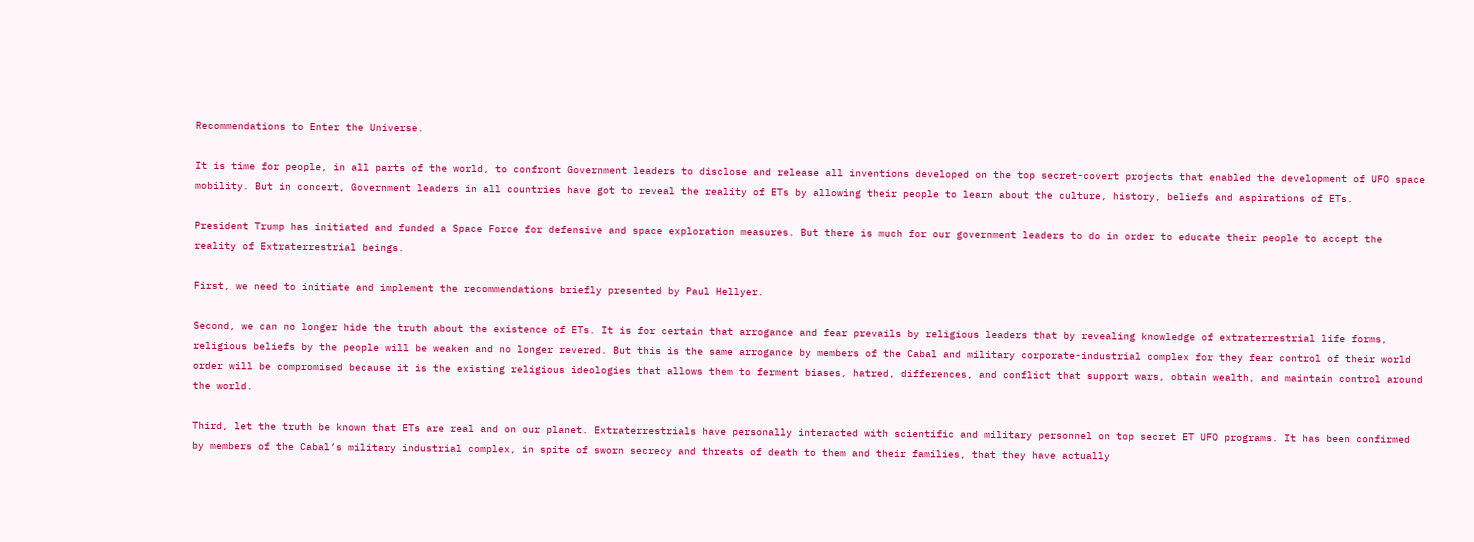Recommendations to Enter the Universe.

It is time for people, in all parts of the world, to confront Government leaders to disclose and release all inventions developed on the top secret-covert projects that enabled the development of UFO space mobility. But in concert, Government leaders in all countries have got to reveal the reality of ETs by allowing their people to learn about the culture, history, beliefs and aspirations of ETs.

President Trump has initiated and funded a Space Force for defensive and space exploration measures. But there is much for our government leaders to do in order to educate their people to accept the reality of Extraterrestrial beings.

First, we need to initiate and implement the recommendations briefly presented by Paul Hellyer.

Second, we can no longer hide the truth about the existence of ETs. It is for certain that arrogance and fear prevails by religious leaders that by revealing knowledge of extraterrestrial life forms, religious beliefs by the people will be weaken and no longer revered. But this is the same arrogance by members of the Cabal and military corporate-industrial complex for they fear control of their world order will be compromised because it is the existing religious ideologies that allows them to ferment biases, hatred, differences, and conflict that support wars, obtain wealth, and maintain control around the world.

Third, let the truth be known that ETs are real and on our planet. Extraterrestrials have personally interacted with scientific and military personnel on top secret ET UFO programs. It has been confirmed by members of the Cabal’s military industrial complex, in spite of sworn secrecy and threats of death to them and their families, that they have actually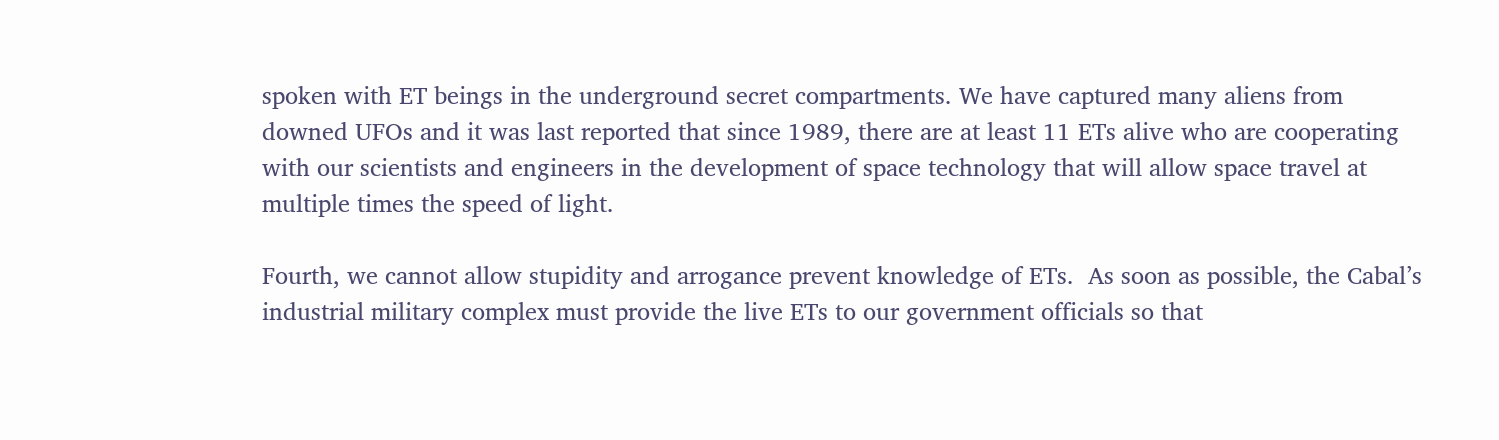spoken with ET beings in the underground secret compartments. We have captured many aliens from downed UFOs and it was last reported that since 1989, there are at least 11 ETs alive who are cooperating with our scientists and engineers in the development of space technology that will allow space travel at multiple times the speed of light.

Fourth, we cannot allow stupidity and arrogance prevent knowledge of ETs.  As soon as possible, the Cabal’s industrial military complex must provide the live ETs to our government officials so that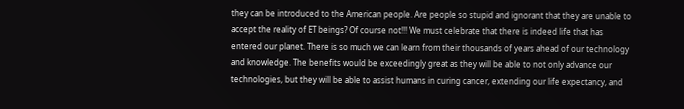they can be introduced to the American people. Are people so stupid and ignorant that they are unable to accept the reality of ET beings? Of course not!!! We must celebrate that there is indeed life that has entered our planet. There is so much we can learn from their thousands of years ahead of our technology and knowledge. The benefits would be exceedingly great as they will be able to not only advance our technologies, but they will be able to assist humans in curing cancer, extending our life expectancy, and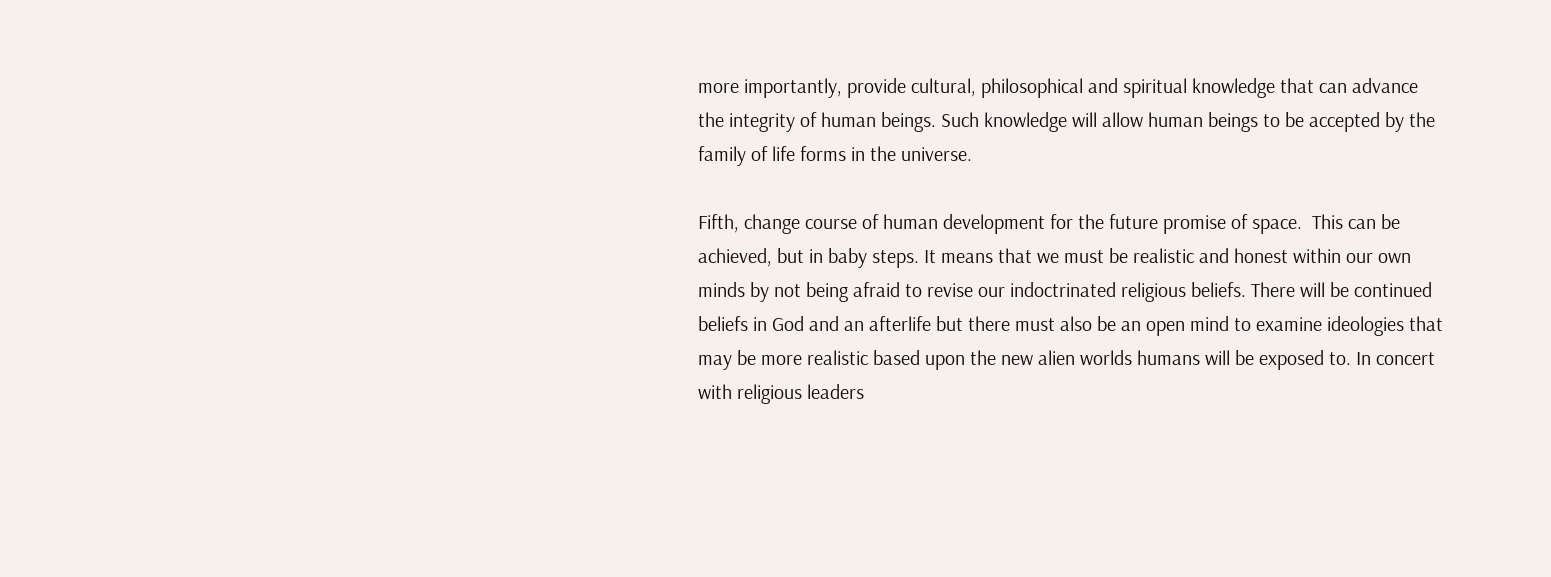more importantly, provide cultural, philosophical and spiritual knowledge that can advance the integrity of human beings. Such knowledge will allow human beings to be accepted by the family of life forms in the universe.

Fifth, change course of human development for the future promise of space.  This can be achieved, but in baby steps. It means that we must be realistic and honest within our own minds by not being afraid to revise our indoctrinated religious beliefs. There will be continued beliefs in God and an afterlife but there must also be an open mind to examine ideologies that may be more realistic based upon the new alien worlds humans will be exposed to. In concert with religious leaders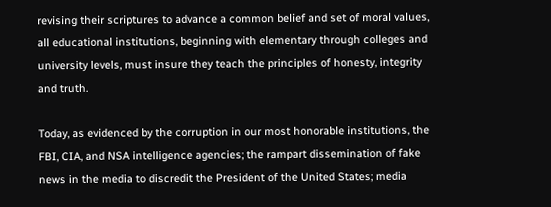revising their scriptures to advance a common belief and set of moral values, all educational institutions, beginning with elementary through colleges and university levels, must insure they teach the principles of honesty, integrity and truth.

Today, as evidenced by the corruption in our most honorable institutions, the FBI, CIA, and NSA intelligence agencies; the rampart dissemination of fake news in the media to discredit the President of the United States; media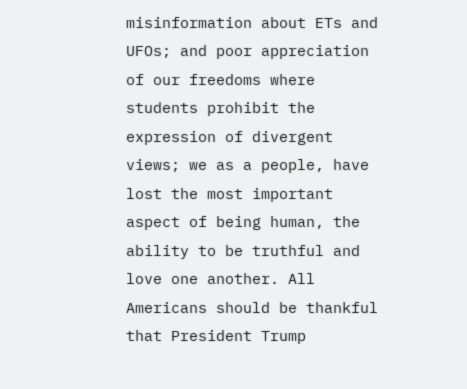misinformation about ETs and UFOs; and poor appreciation of our freedoms where students prohibit the expression of divergent views; we as a people, have lost the most important aspect of being human, the ability to be truthful and love one another. All Americans should be thankful that President Trump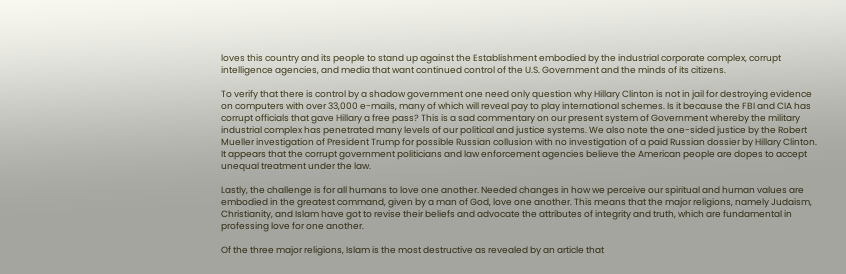loves this country and its people to stand up against the Establishment embodied by the industrial corporate complex, corrupt intelligence agencies, and media that want continued control of the U.S. Government and the minds of its citizens.

To verify that there is control by a shadow government one need only question why Hillary Clinton is not in jail for destroying evidence on computers with over 33,000 e-mails, many of which will reveal pay to play international schemes. Is it because the FBI and CIA has corrupt officials that gave Hillary a free pass? This is a sad commentary on our present system of Government whereby the military industrial complex has penetrated many levels of our political and justice systems. We also note the one-sided justice by the Robert Mueller investigation of President Trump for possible Russian collusion with no investigation of a paid Russian dossier by Hillary Clinton. It appears that the corrupt government politicians and law enforcement agencies believe the American people are dopes to accept unequal treatment under the law.

Lastly, the challenge is for all humans to love one another. Needed changes in how we perceive our spiritual and human values are embodied in the greatest command, given by a man of God, love one another. This means that the major religions, namely Judaism, Christianity, and Islam have got to revise their beliefs and advocate the attributes of integrity and truth, which are fundamental in professing love for one another.

Of the three major religions, Islam is the most destructive as revealed by an article that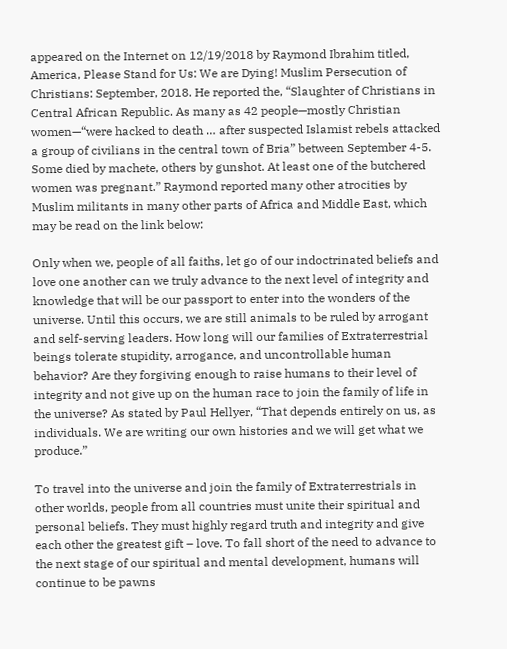appeared on the Internet on 12/19/2018 by Raymond Ibrahim titled, America, Please Stand for Us: We are Dying! Muslim Persecution of Christians: September, 2018. He reported the, “Slaughter of Christians in Central African Republic. As many as 42 people—mostly Christian women—“were hacked to death … after suspected Islamist rebels attacked a group of civilians in the central town of Bria” between September 4-5. Some died by machete, others by gunshot. At least one of the butchered women was pregnant.” Raymond reported many other atrocities by Muslim militants in many other parts of Africa and Middle East, which may be read on the link below:

Only when we, people of all faiths, let go of our indoctrinated beliefs and love one another can we truly advance to the next level of integrity and knowledge that will be our passport to enter into the wonders of the universe. Until this occurs, we are still animals to be ruled by arrogant and self-serving leaders. How long will our families of Extraterrestrial beings tolerate stupidity, arrogance, and uncontrollable human behavior? Are they forgiving enough to raise humans to their level of integrity and not give up on the human race to join the family of life in the universe? As stated by Paul Hellyer, “That depends entirely on us, as individuals. We are writing our own histories and we will get what we produce.”

To travel into the universe and join the family of Extraterrestrials in other worlds, people from all countries must unite their spiritual and personal beliefs. They must highly regard truth and integrity and give each other the greatest gift – love. To fall short of the need to advance to the next stage of our spiritual and mental development, humans will continue to be pawns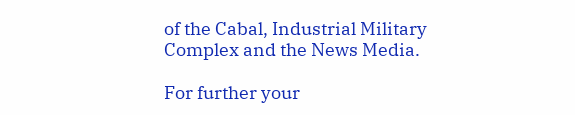of the Cabal, Industrial Military Complex and the News Media.

For further your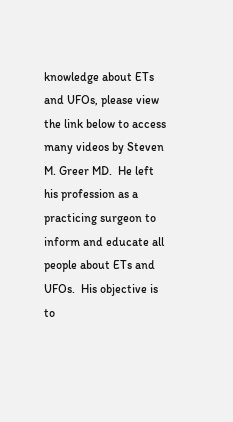knowledge about ETs and UFOs, please view the link below to access many videos by Steven M. Greer MD.  He left his profession as a practicing surgeon to inform and educate all people about ETs and UFOs.  His objective is to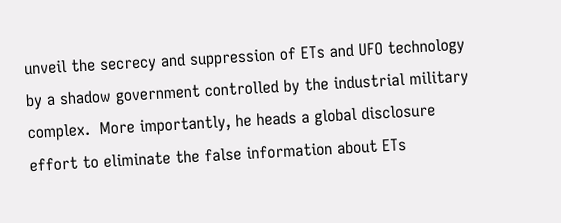unveil the secrecy and suppression of ETs and UFO technology by a shadow government controlled by the industrial military complex.  More importantly, he heads a global disclosure effort to eliminate the false information about ETs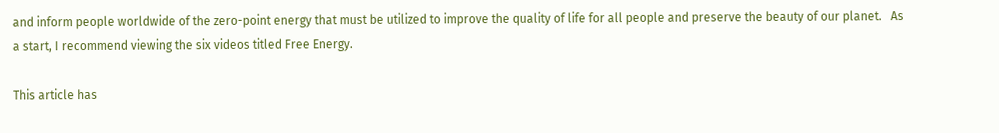and inform people worldwide of the zero-point energy that must be utilized to improve the quality of life for all people and preserve the beauty of our planet.   As a start, I recommend viewing the six videos titled Free Energy.

This article has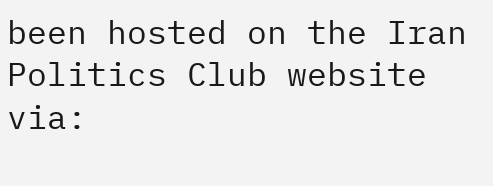been hosted on the Iran Politics Club website via: